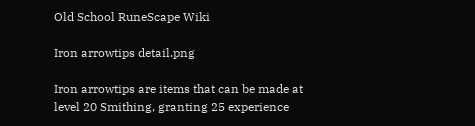Old School RuneScape Wiki

Iron arrowtips detail.png

Iron arrowtips are items that can be made at level 20 Smithing, granting 25 experience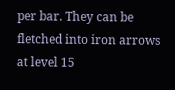per bar. They can be fletched into iron arrows at level 15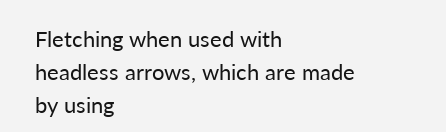Fletching when used with headless arrows, which are made by using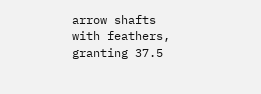arrow shafts with feathers, granting 37.5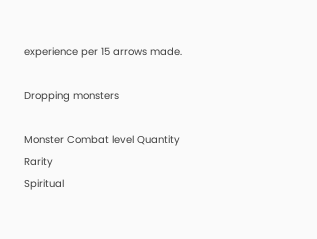experience per 15 arrows made.

Dropping monsters

Monster Combat level Quantity Rarity
Spiritual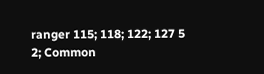ranger 115; 118; 122; 127 5 2; Common